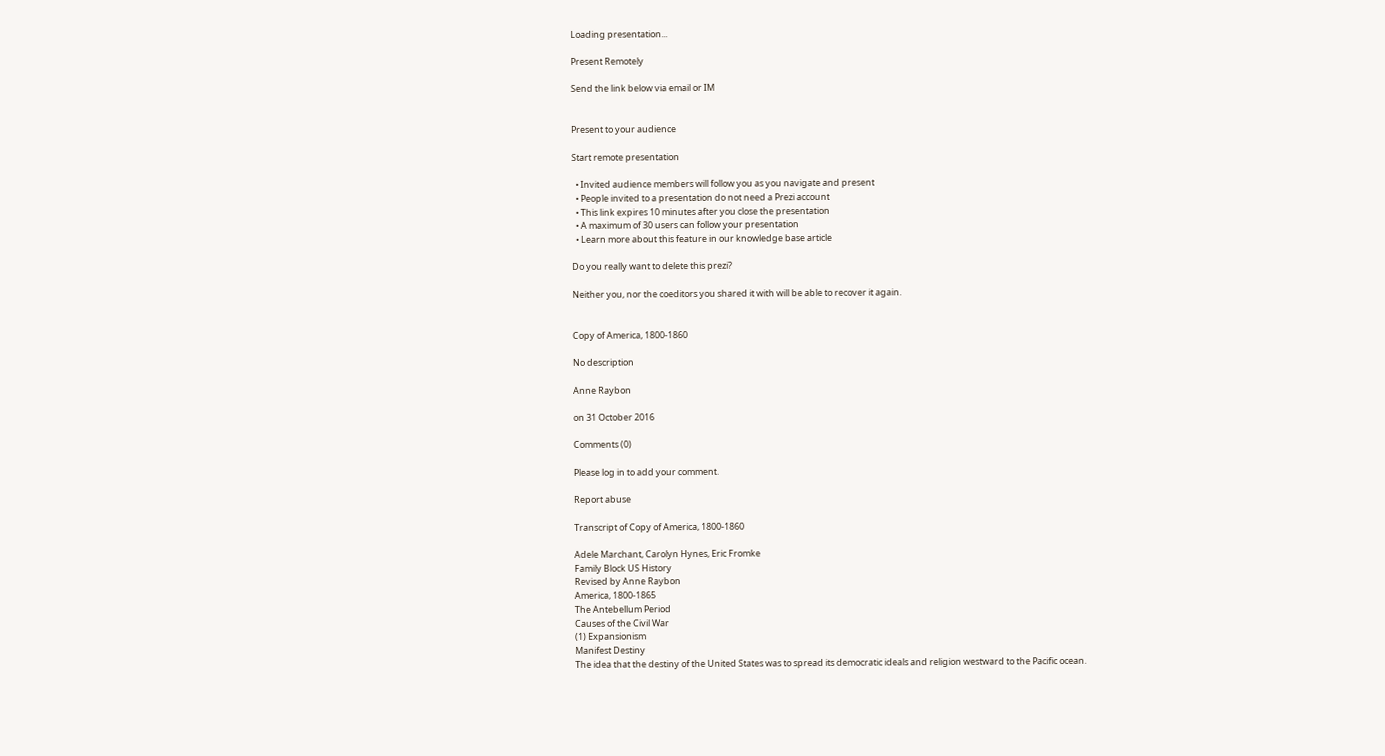Loading presentation...

Present Remotely

Send the link below via email or IM


Present to your audience

Start remote presentation

  • Invited audience members will follow you as you navigate and present
  • People invited to a presentation do not need a Prezi account
  • This link expires 10 minutes after you close the presentation
  • A maximum of 30 users can follow your presentation
  • Learn more about this feature in our knowledge base article

Do you really want to delete this prezi?

Neither you, nor the coeditors you shared it with will be able to recover it again.


Copy of America, 1800-1860

No description

Anne Raybon

on 31 October 2016

Comments (0)

Please log in to add your comment.

Report abuse

Transcript of Copy of America, 1800-1860

Adele Marchant, Carolyn Hynes, Eric Fromke
Family Block US History
Revised by Anne Raybon
America, 1800-1865
The Antebellum Period
Causes of the Civil War
(1) Expansionism
Manifest Destiny
The idea that the destiny of the United States was to spread its democratic ideals and religion westward to the Pacific ocean.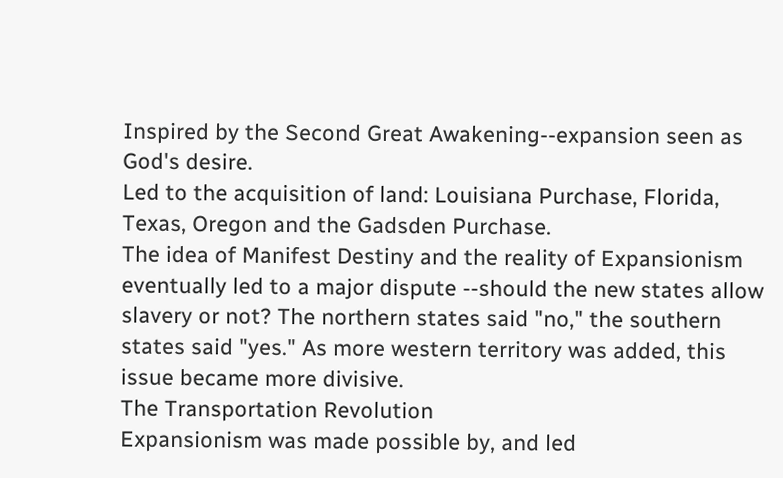Inspired by the Second Great Awakening--expansion seen as God's desire.
Led to the acquisition of land: Louisiana Purchase, Florida, Texas, Oregon and the Gadsden Purchase.
The idea of Manifest Destiny and the reality of Expansionism eventually led to a major dispute --should the new states allow slavery or not? The northern states said "no," the southern states said "yes." As more western territory was added, this issue became more divisive.
The Transportation Revolution
Expansionism was made possible by, and led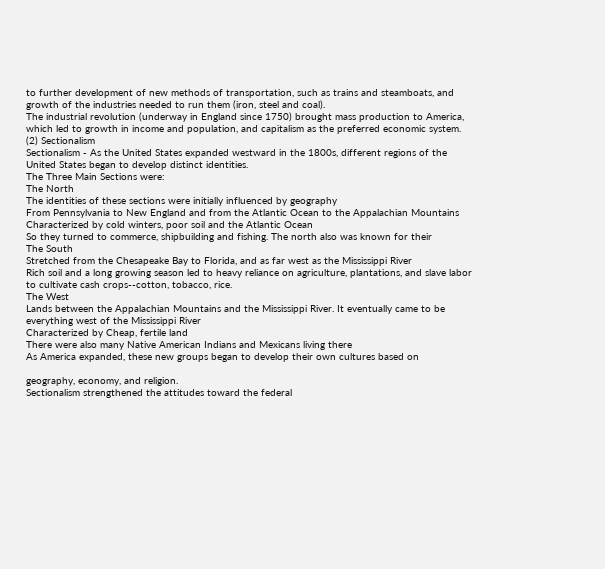to further development of new methods of transportation, such as trains and steamboats, and growth of the industries needed to run them (iron, steel and coal).
The industrial revolution (underway in England since 1750) brought mass production to America, which led to growth in income and population, and capitalism as the preferred economic system.
(2) Sectionalism
Sectionalism - As the United States expanded westward in the 1800s, different regions of the United States began to develop distinct identities.
The Three Main Sections were:
The North
The identities of these sections were initially influenced by geography
From Pennsylvania to New England and from the Atlantic Ocean to the Appalachian Mountains
Characterized by cold winters, poor soil and the Atlantic Ocean
So they turned to commerce, shipbuilding and fishing. The north also was known for their
The South
Stretched from the Chesapeake Bay to Florida, and as far west as the Mississippi River
Rich soil and a long growing season led to heavy reliance on agriculture, plantations, and slave labor to cultivate cash crops--cotton, tobacco, rice.
The West
Lands between the Appalachian Mountains and the Mississippi River. It eventually came to be everything west of the Mississippi River
Characterized by Cheap, fertile land
There were also many Native American Indians and Mexicans living there
As America expanded, these new groups began to develop their own cultures based on

geography, economy, and religion.
Sectionalism strengthened the attitudes toward the federal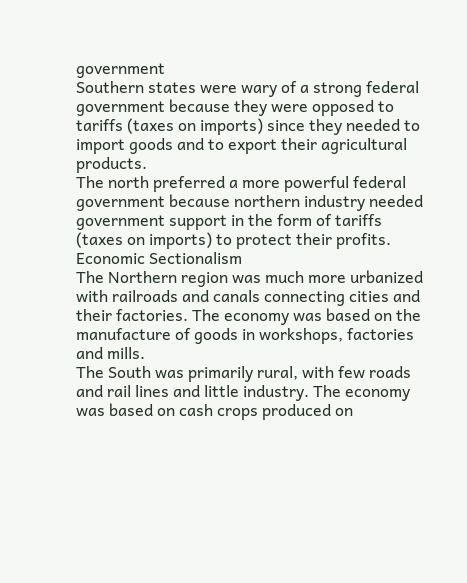government
Southern states were wary of a strong federal government because they were opposed to tariffs (taxes on imports) since they needed to import goods and to export their agricultural products.
The north preferred a more powerful federal government because northern industry needed government support in the form of tariffs (taxes on imports) to protect their profits.
Economic Sectionalism
The Northern region was much more urbanized with railroads and canals connecting cities and their factories. The economy was based on the manufacture of goods in workshops, factories and mills.
The South was primarily rural, with few roads and rail lines and little industry. The economy was based on cash crops produced on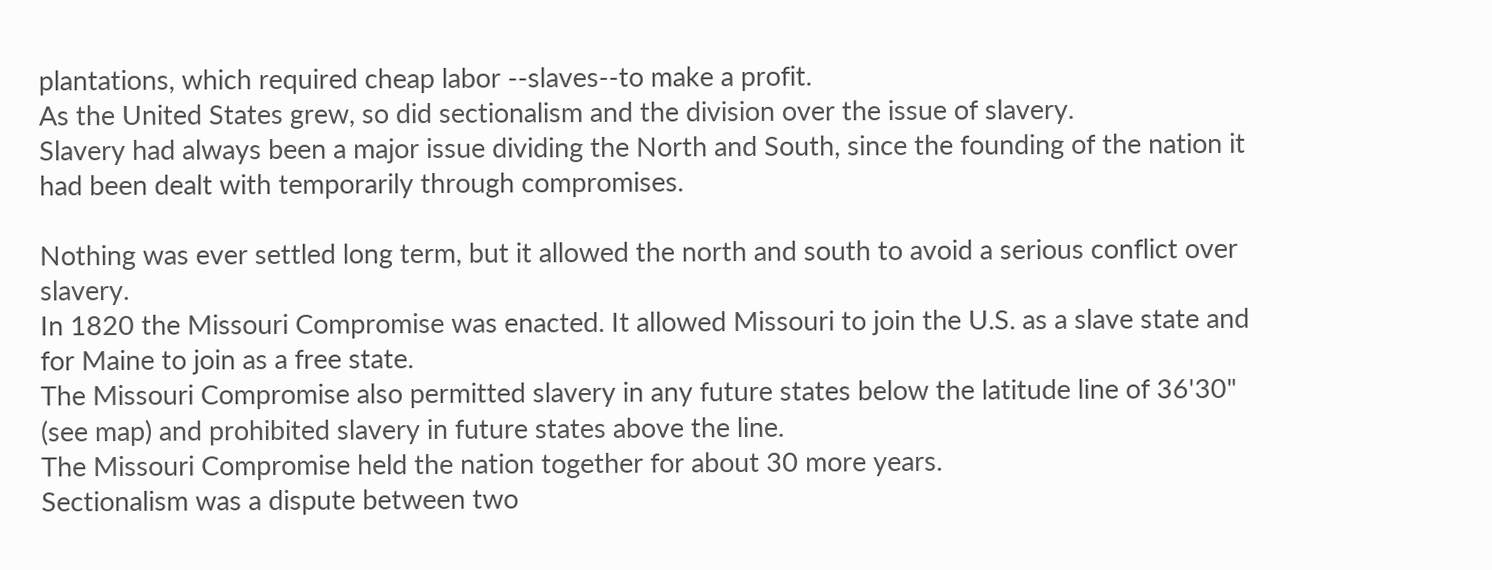plantations, which required cheap labor --slaves--to make a profit.
As the United States grew, so did sectionalism and the division over the issue of slavery.
Slavery had always been a major issue dividing the North and South, since the founding of the nation it had been dealt with temporarily through compromises.

Nothing was ever settled long term, but it allowed the north and south to avoid a serious conflict over slavery.
In 1820 the Missouri Compromise was enacted. It allowed Missouri to join the U.S. as a slave state and for Maine to join as a free state.
The Missouri Compromise also permitted slavery in any future states below the latitude line of 36'30" (see map) and prohibited slavery in future states above the line.
The Missouri Compromise held the nation together for about 30 more years.
Sectionalism was a dispute between two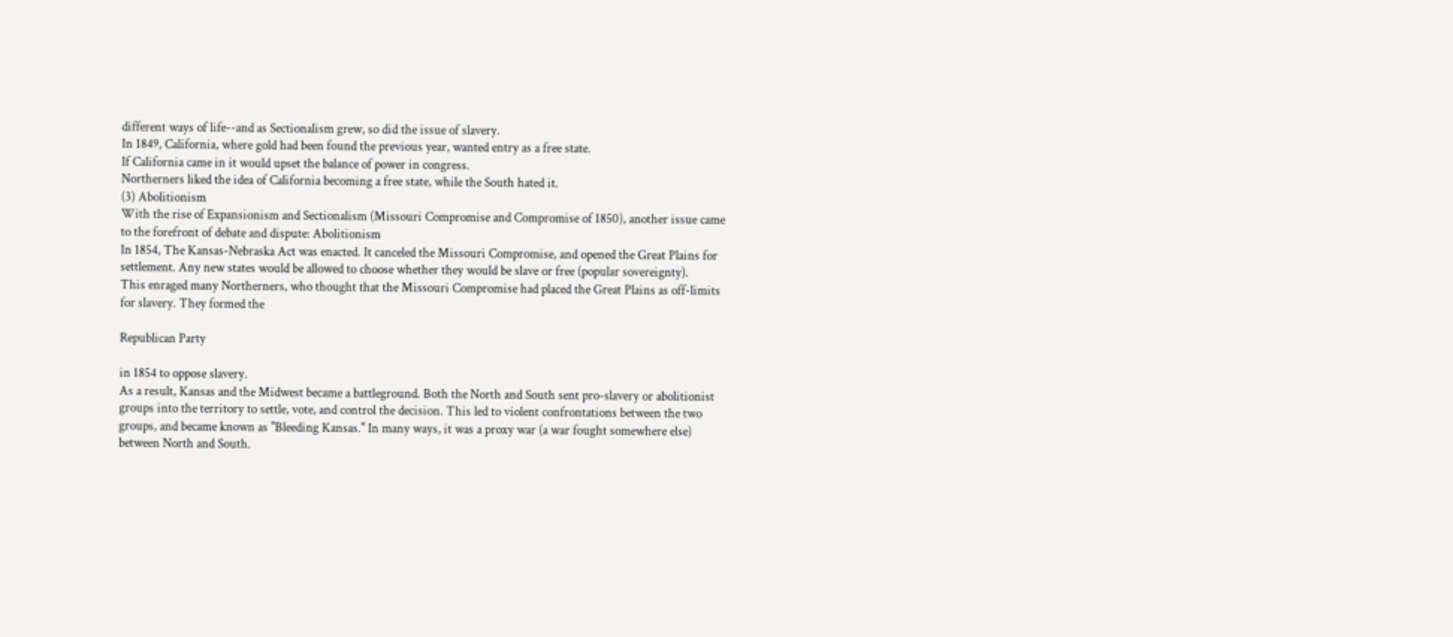different ways of life--and as Sectionalism grew, so did the issue of slavery.
In 1849, California, where gold had been found the previous year, wanted entry as a free state.
If California came in it would upset the balance of power in congress.
Northerners liked the idea of California becoming a free state, while the South hated it.
(3) Abolitionism
With the rise of Expansionism and Sectionalism (Missouri Compromise and Compromise of 1850), another issue came to the forefront of debate and dispute: Abolitionism
In 1854, The Kansas-Nebraska Act was enacted. It canceled the Missouri Compromise, and opened the Great Plains for settlement. Any new states would be allowed to choose whether they would be slave or free (popular sovereignty).
This enraged many Northerners, who thought that the Missouri Compromise had placed the Great Plains as off-limits for slavery. They formed the

Republican Party

in 1854 to oppose slavery.
As a result, Kansas and the Midwest became a battleground. Both the North and South sent pro-slavery or abolitionist groups into the territory to settle, vote, and control the decision. This led to violent confrontations between the two groups, and became known as "Bleeding Kansas." In many ways, it was a proxy war (a war fought somewhere else) between North and South.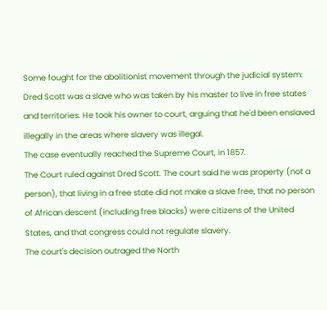Some fought for the abolitionist movement through the judicial system:
Dred Scott was a slave who was taken by his master to live in free states and territories. He took his owner to court, arguing that he'd been enslaved illegally in the areas where slavery was illegal.
The case eventually reached the Supreme Court, in 1857.
The Court ruled against Dred Scott. The court said he was property (not a person), that living in a free state did not make a slave free, that no person of African descent (including free blacks) were citizens of the United States, and that congress could not regulate slavery.
The court's decision outraged the North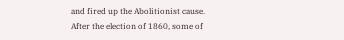and fired up the Abolitionist cause.
After the election of 1860, some of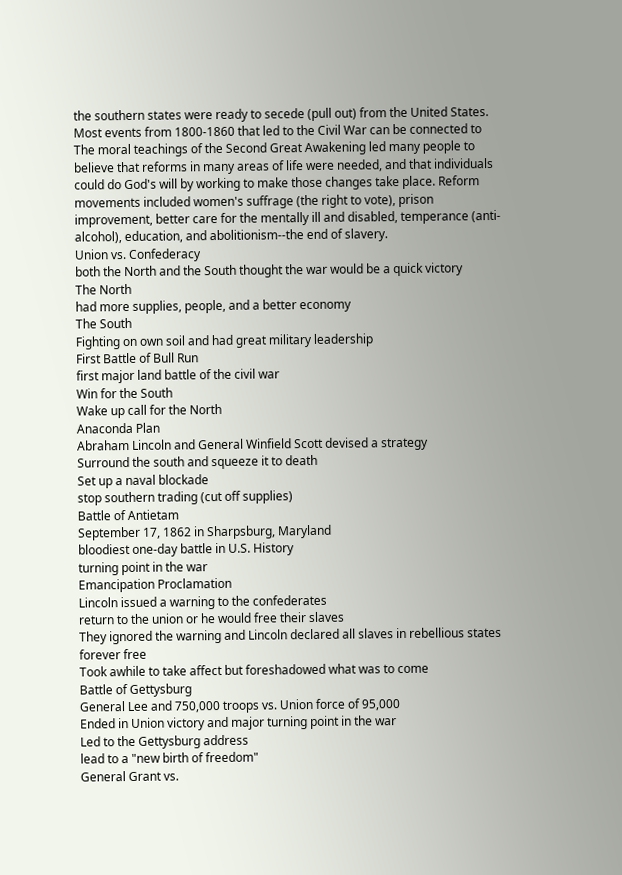the southern states were ready to secede (pull out) from the United States.
Most events from 1800-1860 that led to the Civil War can be connected to
The moral teachings of the Second Great Awakening led many people to believe that reforms in many areas of life were needed, and that individuals could do God's will by working to make those changes take place. Reform movements included women's suffrage (the right to vote), prison improvement, better care for the mentally ill and disabled, temperance (anti-alcohol), education, and abolitionism--the end of slavery.
Union vs. Confederacy
both the North and the South thought the war would be a quick victory
The North
had more supplies, people, and a better economy
The South
Fighting on own soil and had great military leadership
First Battle of Bull Run
first major land battle of the civil war
Win for the South
Wake up call for the North
Anaconda Plan
Abraham Lincoln and General Winfield Scott devised a strategy
Surround the south and squeeze it to death
Set up a naval blockade
stop southern trading (cut off supplies)
Battle of Antietam
September 17, 1862 in Sharpsburg, Maryland
bloodiest one-day battle in U.S. History
turning point in the war
Emancipation Proclamation
Lincoln issued a warning to the confederates
return to the union or he would free their slaves
They ignored the warning and Lincoln declared all slaves in rebellious states forever free
Took awhile to take affect but foreshadowed what was to come
Battle of Gettysburg
General Lee and 750,000 troops vs. Union force of 95,000
Ended in Union victory and major turning point in the war
Led to the Gettysburg address
lead to a "new birth of freedom"
General Grant vs.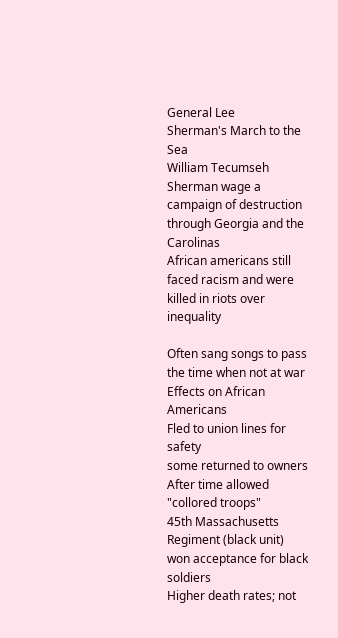General Lee
Sherman's March to the Sea
William Tecumseh Sherman wage a campaign of destruction through Georgia and the Carolinas
African americans still faced racism and were killed in riots over inequality

Often sang songs to pass the time when not at war
Effects on African Americans
Fled to union lines for safety
some returned to owners
After time allowed "collored troops"
45th Massachusetts Regiment (black unit)
won acceptance for black soldiers
Higher death rates; not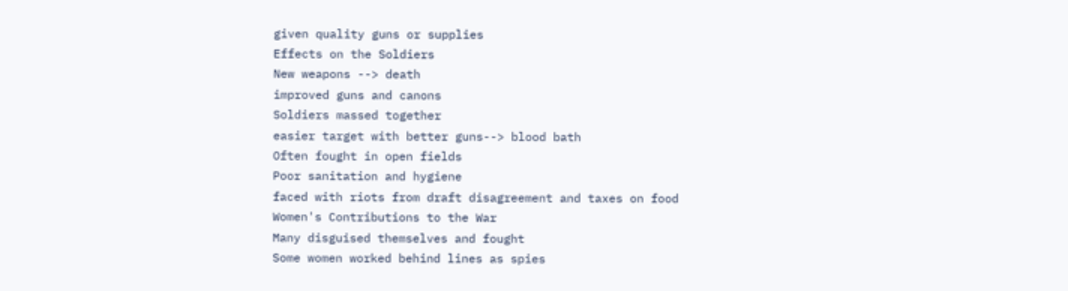given quality guns or supplies
Effects on the Soldiers
New weapons --> death
improved guns and canons
Soldiers massed together
easier target with better guns--> blood bath
Often fought in open fields
Poor sanitation and hygiene
faced with riots from draft disagreement and taxes on food
Women's Contributions to the War
Many disguised themselves and fought
Some women worked behind lines as spies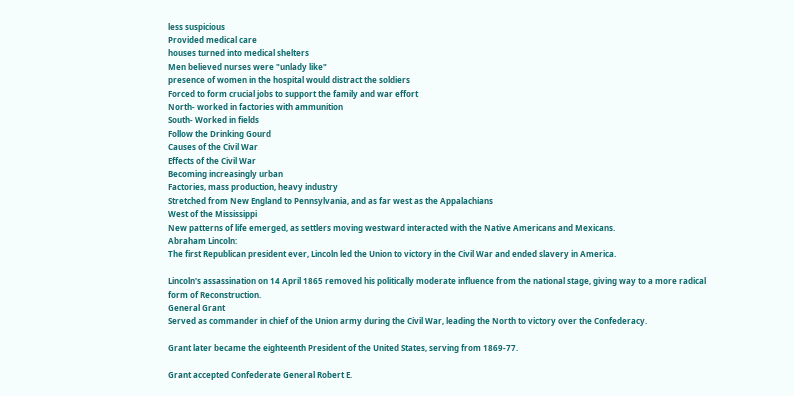less suspicious
Provided medical care
houses turned into medical shelters
Men believed nurses were "unlady like"
presence of women in the hospital would distract the soldiers
Forced to form crucial jobs to support the family and war effort
North- worked in factories with ammunition
South- Worked in fields
Follow the Drinking Gourd
Causes of the Civil War
Effects of the Civil War
Becoming increasingly urban
Factories, mass production, heavy industry
Stretched from New England to Pennsylvania, and as far west as the Appalachians
West of the Mississippi
New patterns of life emerged, as settlers moving westward interacted with the Native Americans and Mexicans.
Abraham Lincoln:
The first Republican president ever, Lincoln led the Union to victory in the Civil War and ended slavery in America.

Lincoln's assassination on 14 April 1865 removed his politically moderate influence from the national stage, giving way to a more radical form of Reconstruction.
General Grant
Served as commander in chief of the Union army during the Civil War, leading the North to victory over the Confederacy.

Grant later became the eighteenth President of the United States, serving from 1869-77.

Grant accepted Confederate General Robert E.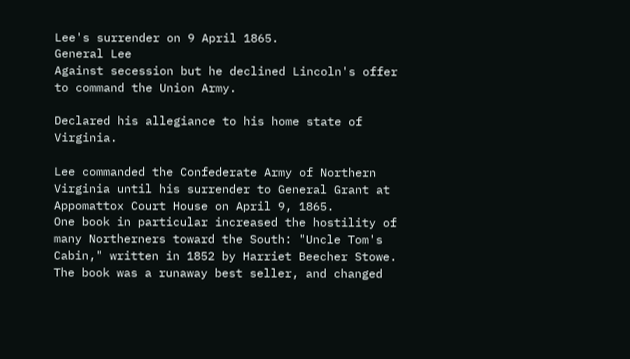Lee's surrender on 9 April 1865.
General Lee
Against secession but he declined Lincoln's offer to command the Union Army.

Declared his allegiance to his home state of Virginia.

Lee commanded the Confederate Army of Northern Virginia until his surrender to General Grant at Appomattox Court House on April 9, 1865.
One book in particular increased the hostility of many Northerners toward the South: "Uncle Tom's Cabin," written in 1852 by Harriet Beecher Stowe. The book was a runaway best seller, and changed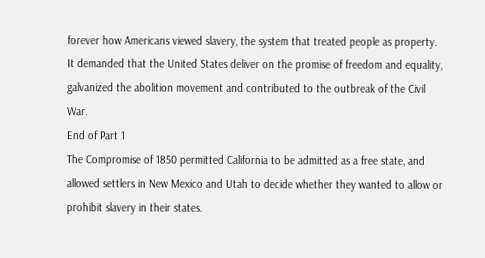forever how Americans viewed slavery, the system that treated people as property. It demanded that the United States deliver on the promise of freedom and equality, galvanized the abolition movement and contributed to the outbreak of the Civil War.
End of Part 1
The Compromise of 1850 permitted California to be admitted as a free state, and allowed settlers in New Mexico and Utah to decide whether they wanted to allow or prohibit slavery in their states.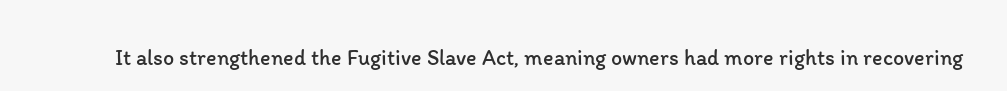It also strengthened the Fugitive Slave Act, meaning owners had more rights in recovering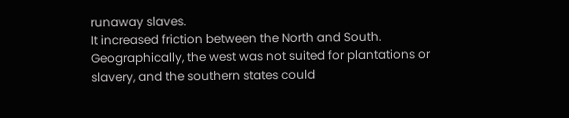runaway slaves.
It increased friction between the North and South. Geographically, the west was not suited for plantations or slavery, and the southern states could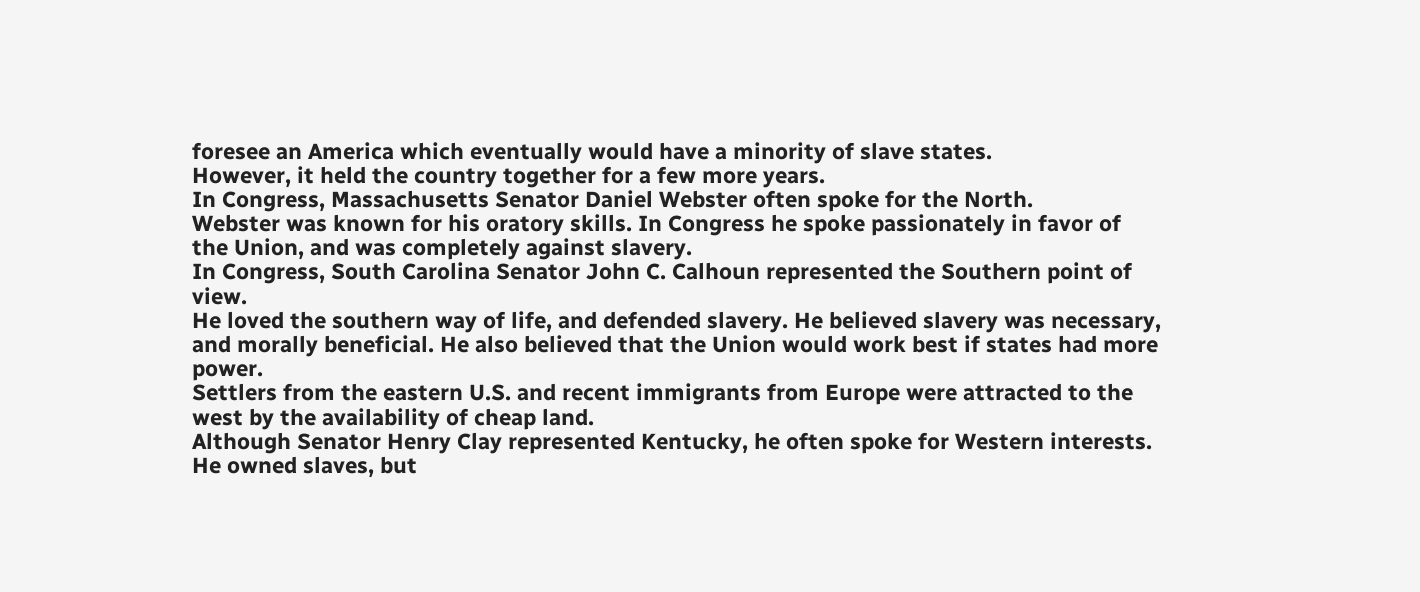foresee an America which eventually would have a minority of slave states.
However, it held the country together for a few more years.
In Congress, Massachusetts Senator Daniel Webster often spoke for the North.
Webster was known for his oratory skills. In Congress he spoke passionately in favor of the Union, and was completely against slavery.
In Congress, South Carolina Senator John C. Calhoun represented the Southern point of view.
He loved the southern way of life, and defended slavery. He believed slavery was necessary, and morally beneficial. He also believed that the Union would work best if states had more power.
Settlers from the eastern U.S. and recent immigrants from Europe were attracted to the west by the availability of cheap land.
Although Senator Henry Clay represented Kentucky, he often spoke for Western interests.
He owned slaves, but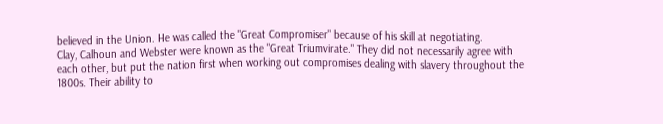believed in the Union. He was called the "Great Compromiser" because of his skill at negotiating.
Clay, Calhoun and Webster were known as the "Great Triumvirate." They did not necessarily agree with each other, but put the nation first when working out compromises dealing with slavery throughout the 1800s. Their ability to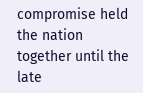compromise held the nation together until the late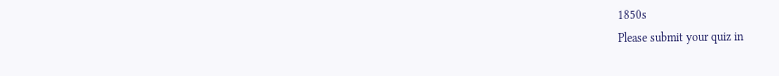1850s
Please submit your quiz in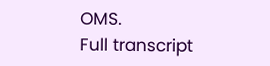OMS.
Full transcript